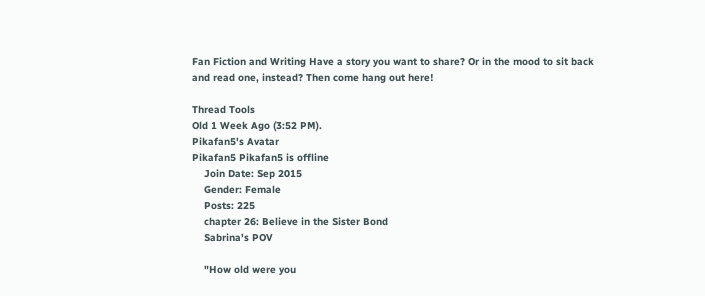Fan Fiction and Writing Have a story you want to share? Or in the mood to sit back and read one, instead? Then come hang out here!

Thread Tools
Old 1 Week Ago (3:52 PM).
Pikafan5's Avatar
Pikafan5 Pikafan5 is offline
    Join Date: Sep 2015
    Gender: Female
    Posts: 225
    chapter 26: Believe in the Sister Bond
    Sabrina's POV

    "How old were you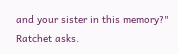and your sister in this memory?" Ratchet asks.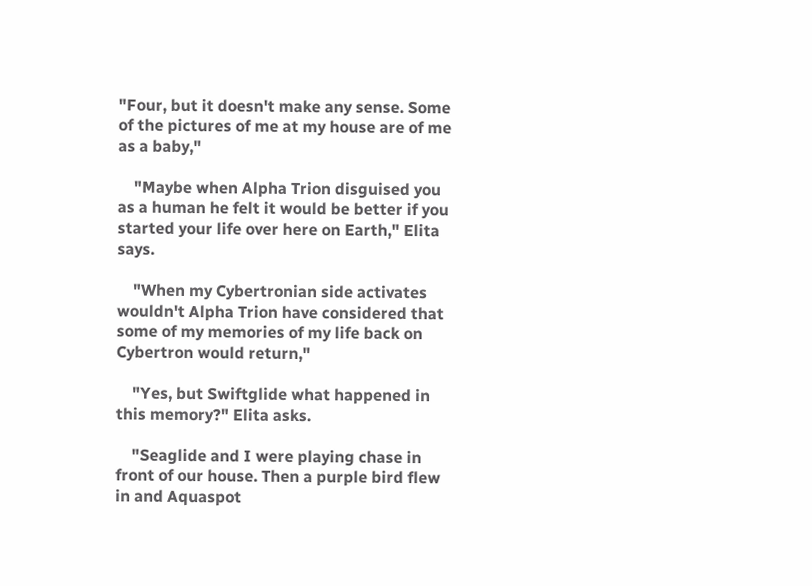"Four, but it doesn't make any sense. Some of the pictures of me at my house are of me as a baby,"

    "Maybe when Alpha Trion disguised you as a human he felt it would be better if you started your life over here on Earth," Elita says.

    "When my Cybertronian side activates wouldn't Alpha Trion have considered that some of my memories of my life back on Cybertron would return,"

    "Yes, but Swiftglide what happened in this memory?" Elita asks.

    "Seaglide and I were playing chase in front of our house. Then a purple bird flew in and Aquaspot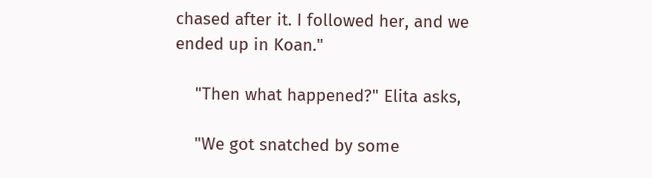chased after it. I followed her, and we ended up in Koan."

    "Then what happened?" Elita asks,

    "We got snatched by some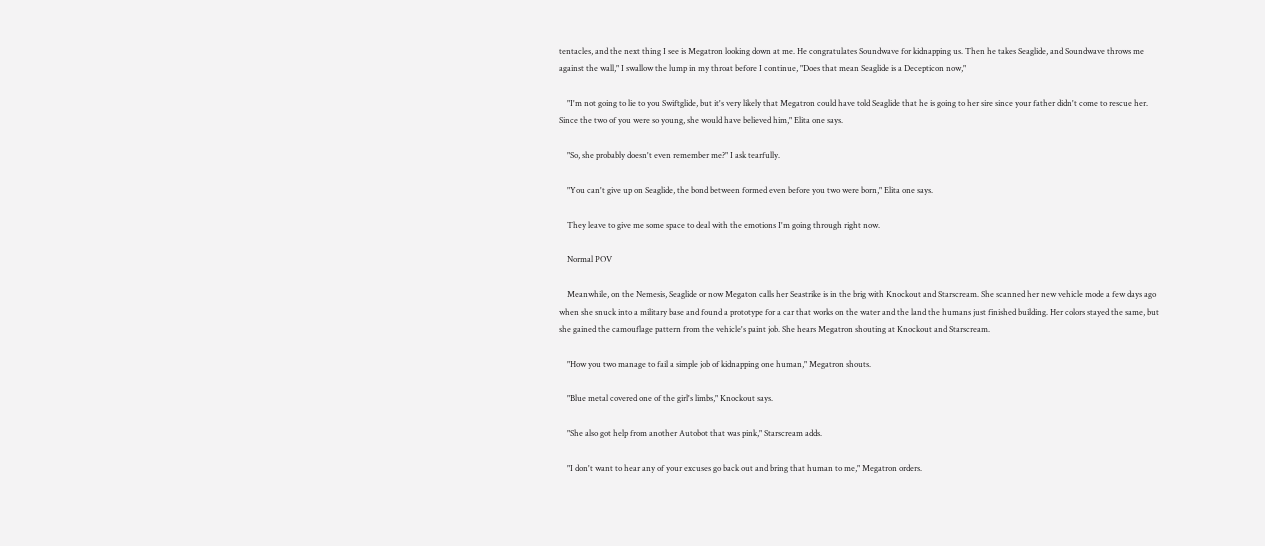tentacles, and the next thing I see is Megatron looking down at me. He congratulates Soundwave for kidnapping us. Then he takes Seaglide, and Soundwave throws me against the wall," I swallow the lump in my throat before I continue, "Does that mean Seaglide is a Decepticon now,"

    "I'm not going to lie to you Swiftglide, but it's very likely that Megatron could have told Seaglide that he is going to her sire since your father didn't come to rescue her. Since the two of you were so young, she would have believed him," Elita one says.

    "So, she probably doesn't even remember me?" I ask tearfully.

    "You can't give up on Seaglide, the bond between formed even before you two were born," Elita one says.

    They leave to give me some space to deal with the emotions I'm going through right now.

    Normal POV

    Meanwhile, on the Nemesis, Seaglide or now Megaton calls her Seastrike is in the brig with Knockout and Starscream. She scanned her new vehicle mode a few days ago when she snuck into a military base and found a prototype for a car that works on the water and the land the humans just finished building. Her colors stayed the same, but she gained the camouflage pattern from the vehicle's paint job. She hears Megatron shouting at Knockout and Starscream.

    "How you two manage to fail a simple job of kidnapping one human," Megatron shouts.

    "Blue metal covered one of the girl's limbs," Knockout says.

    "She also got help from another Autobot that was pink," Starscream adds.

    "I don't want to hear any of your excuses go back out and bring that human to me," Megatron orders.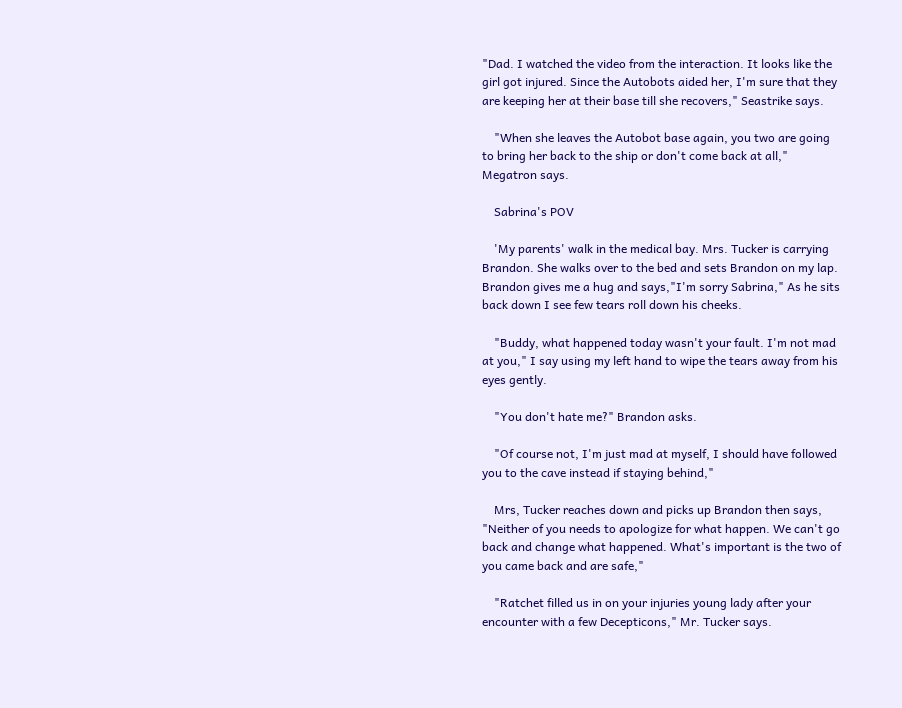"Dad. I watched the video from the interaction. It looks like the girl got injured. Since the Autobots aided her, I'm sure that they are keeping her at their base till she recovers," Seastrike says.

    "When she leaves the Autobot base again, you two are going to bring her back to the ship or don't come back at all," Megatron says.

    Sabrina's POV

    'My parents' walk in the medical bay. Mrs. Tucker is carrying Brandon. She walks over to the bed and sets Brandon on my lap. Brandon gives me a hug and says,"I'm sorry Sabrina," As he sits back down I see few tears roll down his cheeks.

    "Buddy, what happened today wasn't your fault. I'm not mad at you," I say using my left hand to wipe the tears away from his eyes gently.

    "You don't hate me?" Brandon asks.

    "Of course not, I'm just mad at myself, I should have followed you to the cave instead if staying behind,"

    Mrs, Tucker reaches down and picks up Brandon then says, "Neither of you needs to apologize for what happen. We can't go back and change what happened. What's important is the two of you came back and are safe,"

    "Ratchet filled us in on your injuries young lady after your encounter with a few Decepticons," Mr. Tucker says.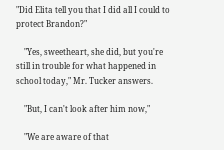"Did Elita tell you that I did all I could to protect Brandon?"

    "Yes, sweetheart, she did, but you're still in trouble for what happened in school today," Mr. Tucker answers.

    "But, I can't look after him now,"

    "We are aware of that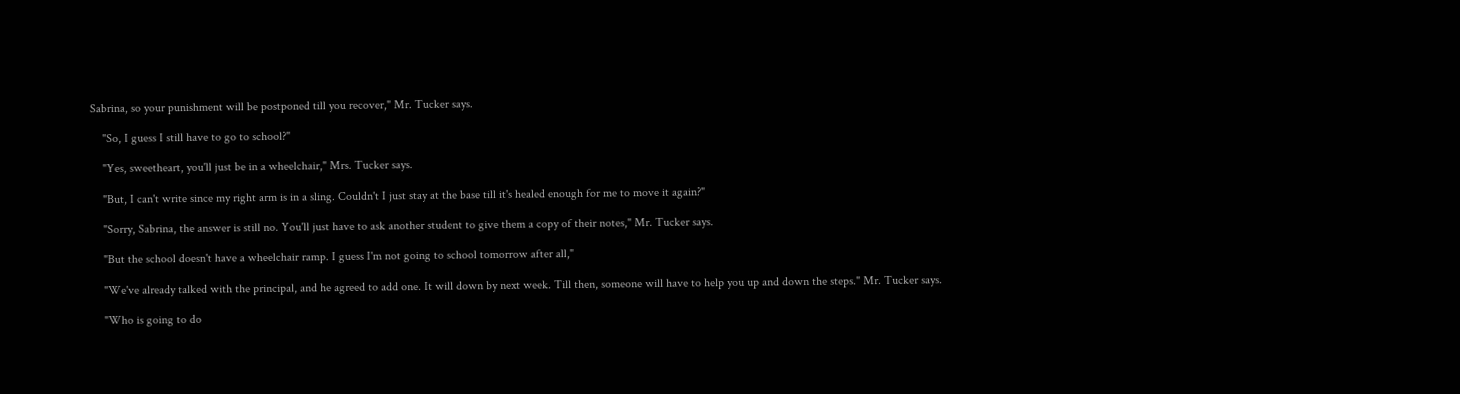Sabrina, so your punishment will be postponed till you recover," Mr. Tucker says.

    "So, I guess I still have to go to school?"

    "Yes, sweetheart, you'll just be in a wheelchair," Mrs. Tucker says.

    "But, I can't write since my right arm is in a sling. Couldn't I just stay at the base till it's healed enough for me to move it again?"

    "Sorry, Sabrina, the answer is still no. You'll just have to ask another student to give them a copy of their notes," Mr. Tucker says.

    "But the school doesn't have a wheelchair ramp. I guess I'm not going to school tomorrow after all,"

    "We've already talked with the principal, and he agreed to add one. It will down by next week. Till then, someone will have to help you up and down the steps." Mr. Tucker says.

    "Who is going to do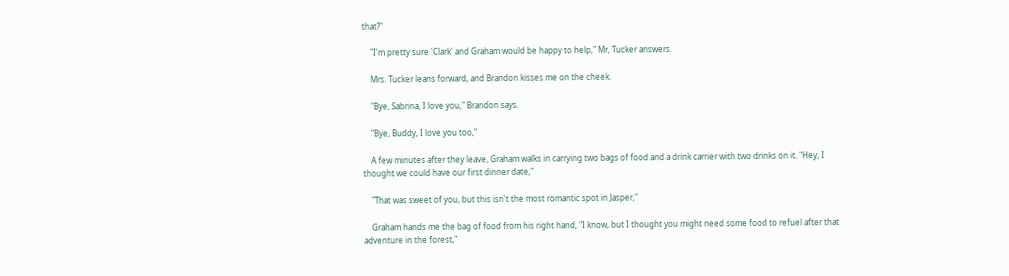that?"

    "I'm pretty sure 'Clark' and Graham would be happy to help," Mr, Tucker answers.

    Mrs. Tucker leans forward, and Brandon kisses me on the cheek.

    "Bye, Sabrina, I love you," Brandon says.

    "Bye, Buddy, I love you too,"

    A few minutes after they leave, Graham walks in carrying two bags of food and a drink carrier with two drinks on it. "Hey, I thought we could have our first dinner date,"

    "That was sweet of you, but this isn't the most romantic spot in Jasper,"

    Graham hands me the bag of food from his right hand, "I know, but I thought you might need some food to refuel after that adventure in the forest,"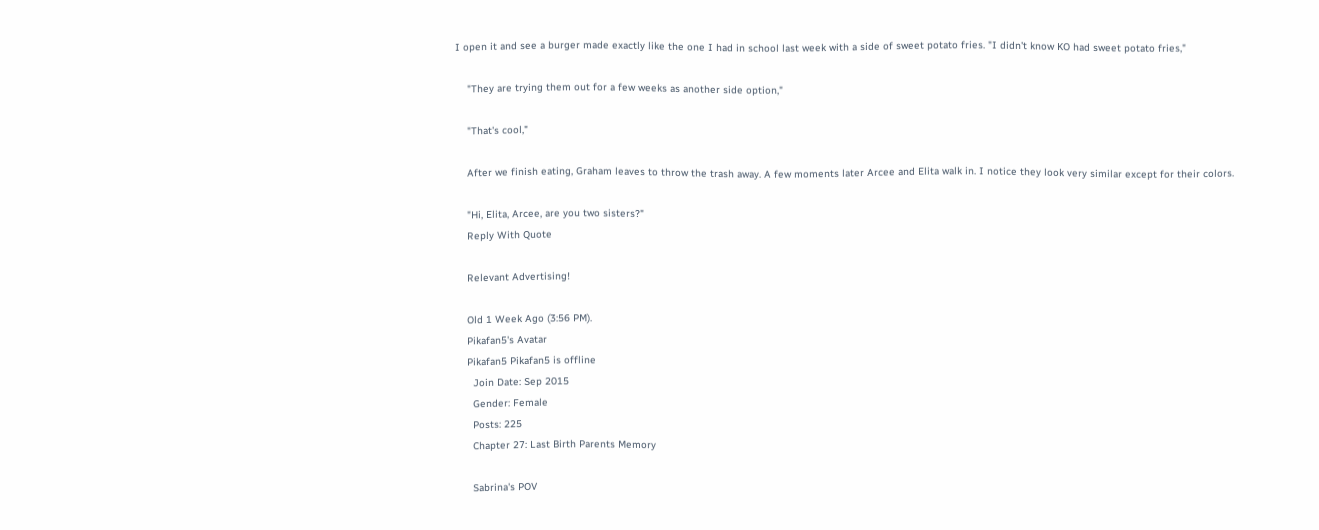I open it and see a burger made exactly like the one I had in school last week with a side of sweet potato fries. "I didn't know KO had sweet potato fries,"

    "They are trying them out for a few weeks as another side option,"

    "That's cool,"

    After we finish eating, Graham leaves to throw the trash away. A few moments later Arcee and Elita walk in. I notice they look very similar except for their colors.

    "Hi, Elita, Arcee, are you two sisters?"
    Reply With Quote

    Relevant Advertising!

    Old 1 Week Ago (3:56 PM).
    Pikafan5's Avatar
    Pikafan5 Pikafan5 is offline
      Join Date: Sep 2015
      Gender: Female
      Posts: 225
      Chapter 27: Last Birth Parents Memory

      Sabrina's POV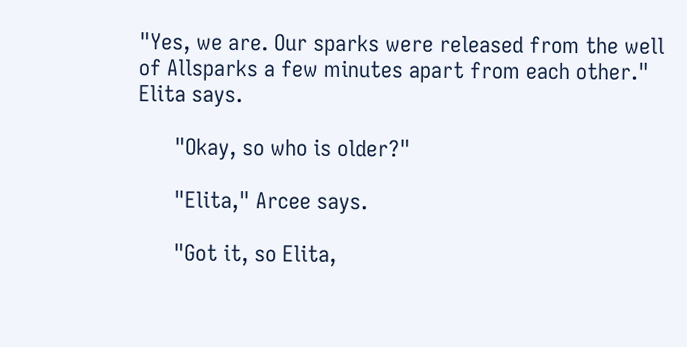"Yes, we are. Our sparks were released from the well of Allsparks a few minutes apart from each other." Elita says.

      "Okay, so who is older?"

      "Elita," Arcee says.

      "Got it, so Elita,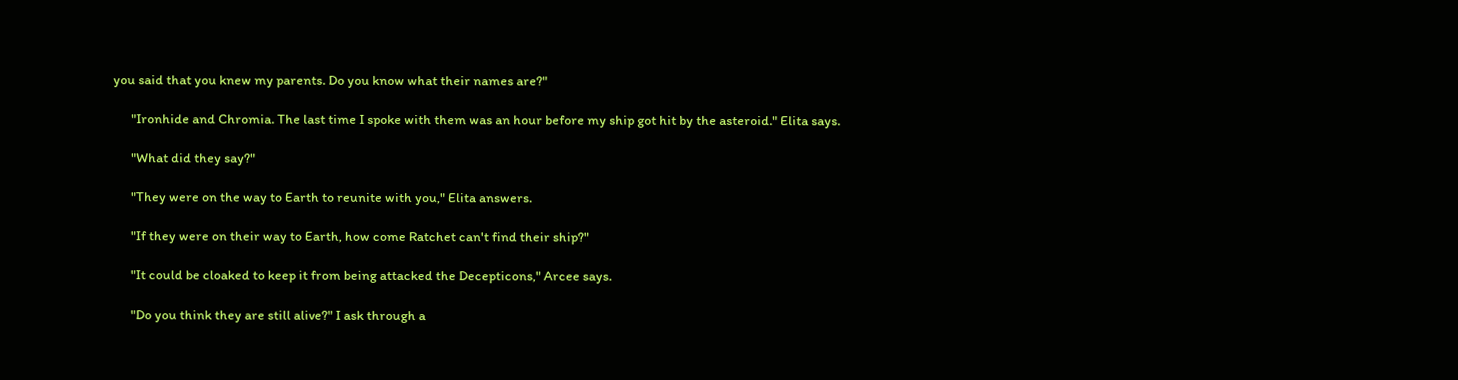you said that you knew my parents. Do you know what their names are?"

      "Ironhide and Chromia. The last time I spoke with them was an hour before my ship got hit by the asteroid." Elita says.

      "What did they say?"

      "They were on the way to Earth to reunite with you," Elita answers.

      "If they were on their way to Earth, how come Ratchet can't find their ship?"

      "It could be cloaked to keep it from being attacked the Decepticons," Arcee says.

      "Do you think they are still alive?" I ask through a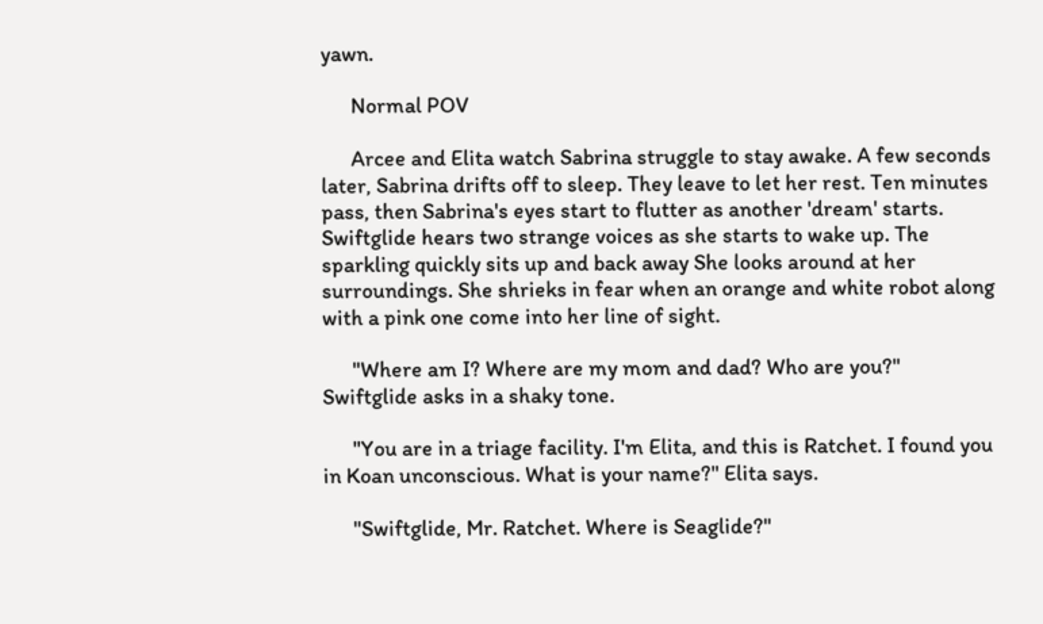yawn.

      Normal POV

      Arcee and Elita watch Sabrina struggle to stay awake. A few seconds later, Sabrina drifts off to sleep. They leave to let her rest. Ten minutes pass, then Sabrina's eyes start to flutter as another 'dream' starts. Swiftglide hears two strange voices as she starts to wake up. The sparkling quickly sits up and back away She looks around at her surroundings. She shrieks in fear when an orange and white robot along with a pink one come into her line of sight.

      "Where am I? Where are my mom and dad? Who are you?" Swiftglide asks in a shaky tone.

      "You are in a triage facility. I'm Elita, and this is Ratchet. I found you in Koan unconscious. What is your name?" Elita says.

      "Swiftglide, Mr. Ratchet. Where is Seaglide?"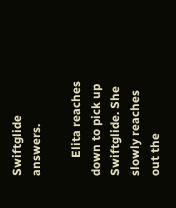Swiftglide answers.

      Elita reaches down to pick up Swiftglide. She slowly reaches out the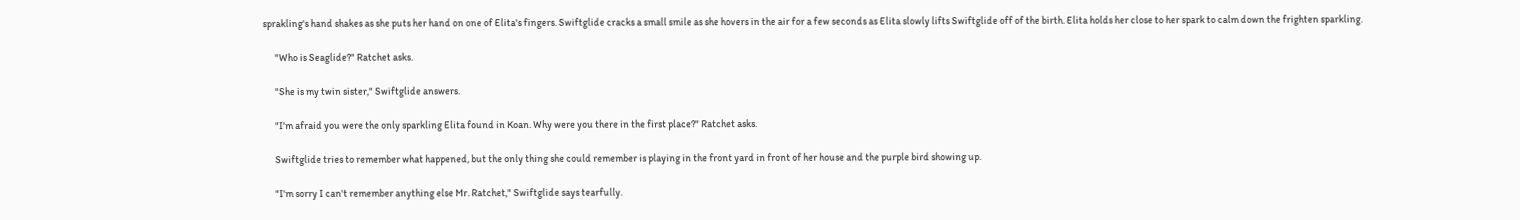sprakling's hand shakes as she puts her hand on one of Elita's fingers. Swiftglide cracks a small smile as she hovers in the air for a few seconds as Elita slowly lifts Swiftglide off of the birth. Elita holds her close to her spark to calm down the frighten sparkling.

      "Who is Seaglide?" Ratchet asks.

      "She is my twin sister," Swiftglide answers.

      "I'm afraid you were the only sparkling Elita found in Koan. Why were you there in the first place?" Ratchet asks.

      Swiftglide tries to remember what happened, but the only thing she could remember is playing in the front yard in front of her house and the purple bird showing up.

      "I'm sorry I can't remember anything else Mr. Ratchet," Swiftglide says tearfully.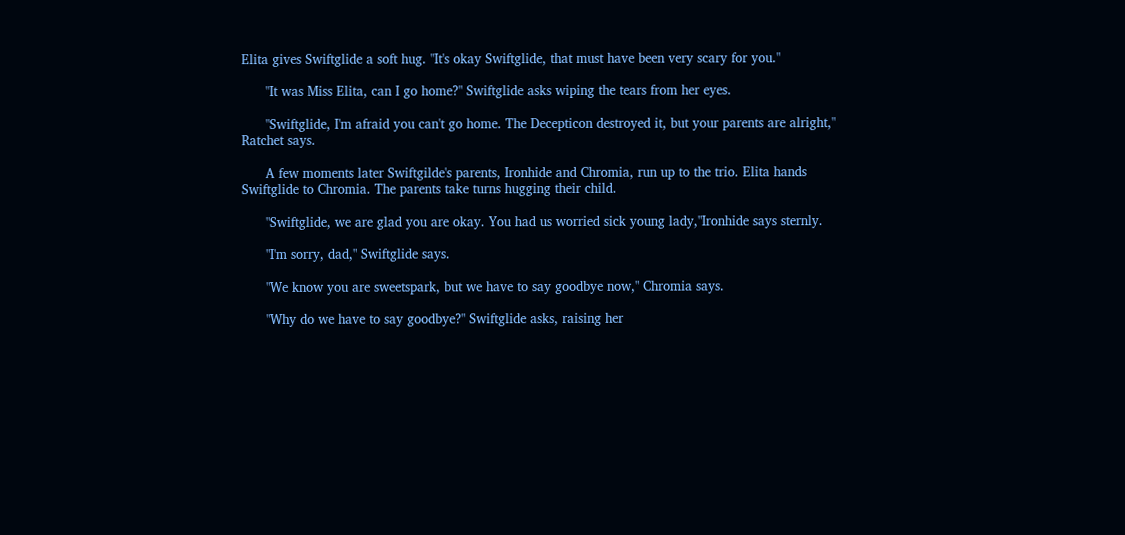Elita gives Swiftglide a soft hug. "It's okay Swiftglide, that must have been very scary for you."

      "It was Miss Elita, can I go home?" Swiftglide asks wiping the tears from her eyes.

      "Swiftglide, I'm afraid you can't go home. The Decepticon destroyed it, but your parents are alright," Ratchet says.

      A few moments later Swiftgilde's parents, Ironhide and Chromia, run up to the trio. Elita hands Swiftglide to Chromia. The parents take turns hugging their child.

      "Swiftglide, we are glad you are okay. You had us worried sick young lady,"Ironhide says sternly.

      "I'm sorry, dad," Swiftglide says.

      "We know you are sweetspark, but we have to say goodbye now," Chromia says.

      "Why do we have to say goodbye?" Swiftglide asks, raising her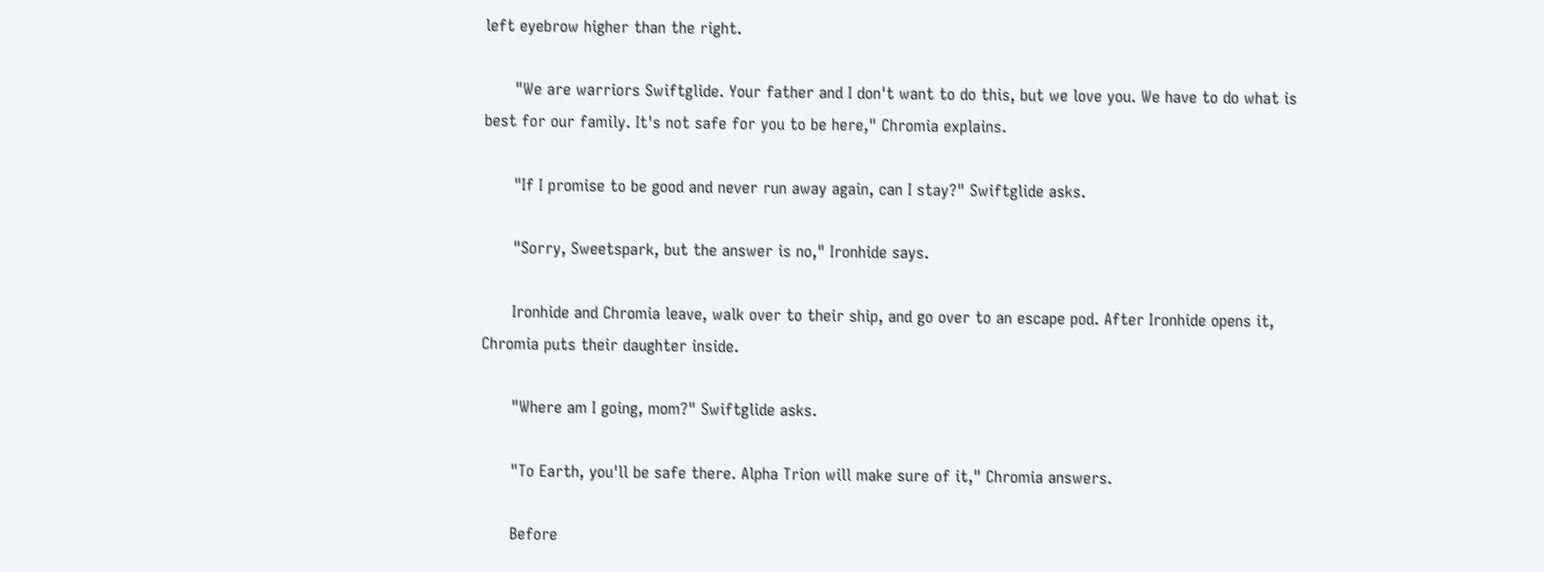left eyebrow higher than the right.

      "We are warriors Swiftglide. Your father and I don't want to do this, but we love you. We have to do what is best for our family. It's not safe for you to be here," Chromia explains.

      "If I promise to be good and never run away again, can I stay?" Swiftglide asks.

      "Sorry, Sweetspark, but the answer is no," Ironhide says.

      Ironhide and Chromia leave, walk over to their ship, and go over to an escape pod. After Ironhide opens it, Chromia puts their daughter inside.

      "Where am I going, mom?" Swiftglide asks.

      "To Earth, you'll be safe there. Alpha Trion will make sure of it," Chromia answers.

      Before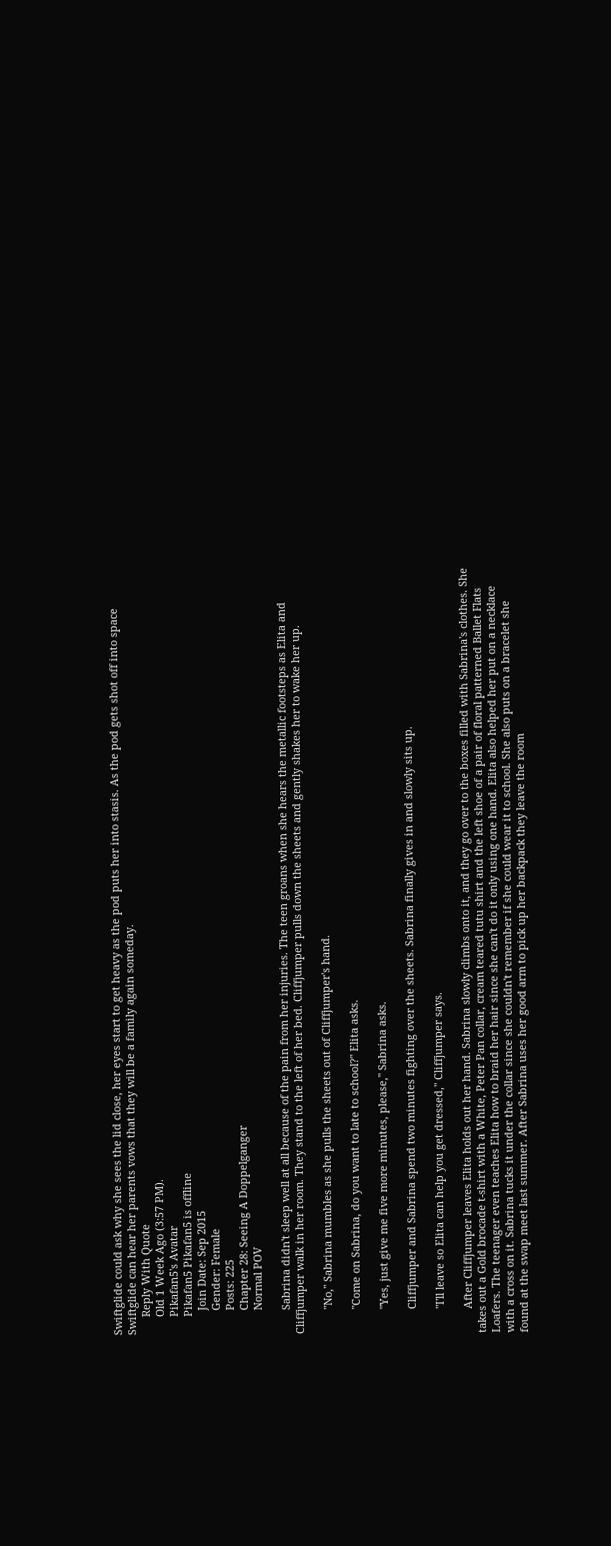Swiftglide could ask why she sees the lid close, her eyes start to get heavy as the pod puts her into stasis. As the pod gets shot off into space Swiftglide can hear her parents vows that they will be a family again someday.
      Reply With Quote
      Old 1 Week Ago (3:57 PM).
      Pikafan5's Avatar
      Pikafan5 Pikafan5 is offline
        Join Date: Sep 2015
        Gender: Female
        Posts: 225
        Chapter 28: Seeing A Doppelganger
        Normal POV

        Sabrina didn't sleep well at all because of the pain from her injuries. The teen groans when she hears the metallic footsteps as Elita and Cliffjumper walk in her room. They stand to the left of her bed. Cliffjumper pulls down the sheets and gently shakes her to wake her up.

        "No," Sabrina mumbles as she pulls the sheets out of Cliffjumper's hand.

        "Come on Sabrina, do you want to late to school?" Elita asks.

        "Yes, just give me five more minutes, please," Sabrina asks.

        Cliffjumper and Sabrina spend two minutes fighting over the sheets. Sabrina finally gives in and slowly sits up.

        "I'll leave so Elita can help you get dressed," Cliffjumper says.

        After Cliffjumper leaves Elita holds out her hand. Sabrina slowly climbs onto it, and they go over to the boxes filled with Sabrina's clothes. She takes out a Gold brocade t-shirt with a White, Peter Pan collar, cream teared tutu shirt and the left shoe of a pair of floral patterned Ballet Flats Loafers. The teenager even teaches Elita how to braid her hair since she can't do it only using one hand. Elita also helped her put on a necklace with a cross on it. Sabrina tucks it under the collar since she couldn't remember if she could wear it to school. She also puts on a bracelet she found at the swap meet last summer. After Sabrina uses her good arm to pick up her backpack they leave the room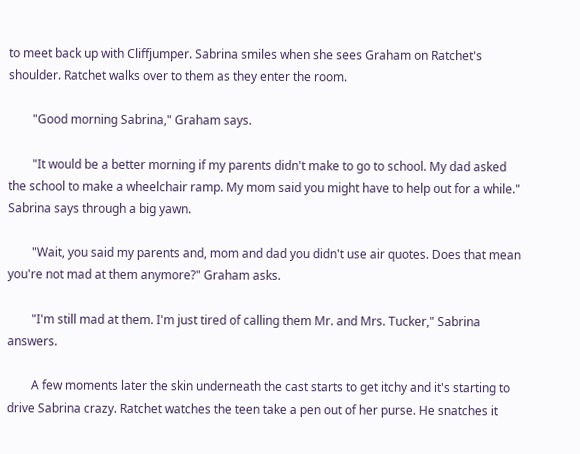to meet back up with Cliffjumper. Sabrina smiles when she sees Graham on Ratchet's shoulder. Ratchet walks over to them as they enter the room.

        "Good morning Sabrina," Graham says.

        "It would be a better morning if my parents didn't make to go to school. My dad asked the school to make a wheelchair ramp. My mom said you might have to help out for a while." Sabrina says through a big yawn.

        "Wait, you said my parents and, mom and dad you didn't use air quotes. Does that mean you're not mad at them anymore?" Graham asks.

        "I'm still mad at them. I'm just tired of calling them Mr. and Mrs. Tucker," Sabrina answers.

        A few moments later the skin underneath the cast starts to get itchy and it's starting to drive Sabrina crazy. Ratchet watches the teen take a pen out of her purse. He snatches it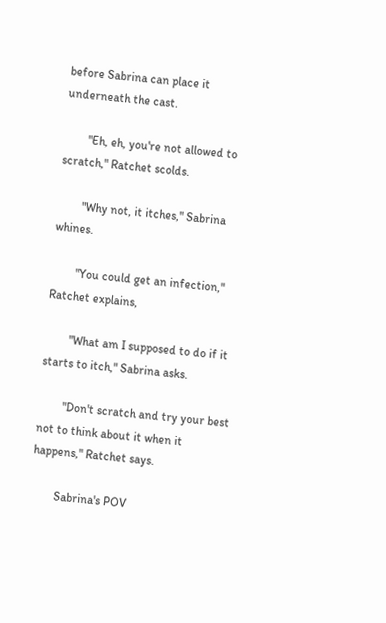before Sabrina can place it underneath the cast.

        "Eh, eh, you're not allowed to scratch," Ratchet scolds.

        "Why not, it itches," Sabrina whines.

        "You could get an infection," Ratchet explains,

        "What am I supposed to do if it starts to itch," Sabrina asks.

        "Don't scratch and try your best not to think about it when it happens," Ratchet says.

        Sabrina's POV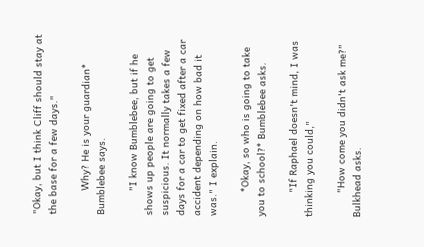"Okay, but I think Cliff should stay at the base for a few days."

        Why? He is your guardian* Bumblebee says.

        "I know Bumblebee, but if he shows up people are going to get suspicious. It normally takes a few days for a car to get fixed after a car accident depending on how bad it was." I explain.

        *Okay, so who is going to take you to school?* Bumblebee asks.

        "If Raphael doesn't mind, I was thinking you could,"

        "How come you didn't ask me?" Bulkhead asks.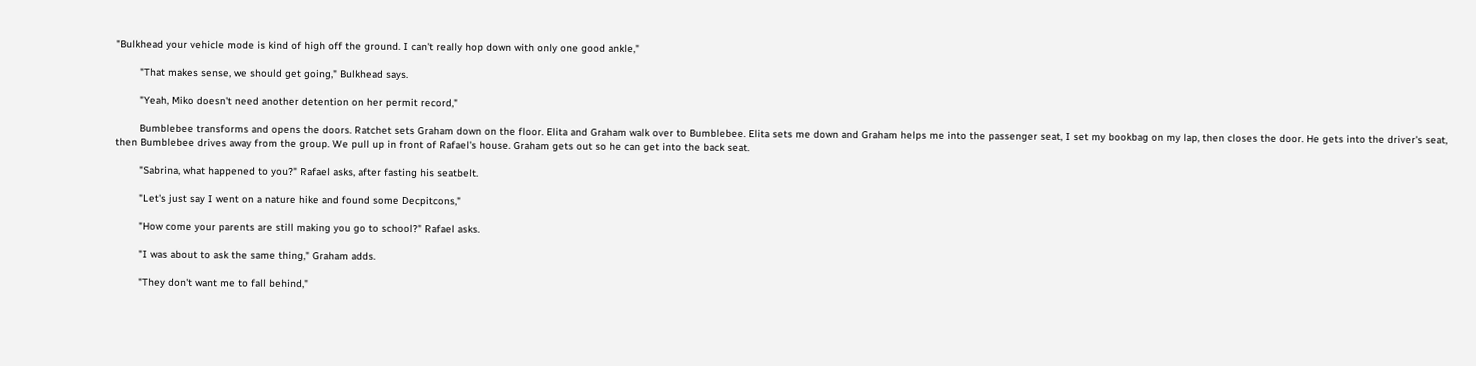"Bulkhead your vehicle mode is kind of high off the ground. I can't really hop down with only one good ankle,"

        "That makes sense, we should get going," Bulkhead says.

        "Yeah, Miko doesn't need another detention on her permit record,"

        Bumblebee transforms and opens the doors. Ratchet sets Graham down on the floor. Elita and Graham walk over to Bumblebee. Elita sets me down and Graham helps me into the passenger seat, I set my bookbag on my lap, then closes the door. He gets into the driver's seat, then Bumblebee drives away from the group. We pull up in front of Rafael's house. Graham gets out so he can get into the back seat.

        "Sabrina, what happened to you?" Rafael asks, after fasting his seatbelt.

        "Let's just say I went on a nature hike and found some Decpitcons,"

        "How come your parents are still making you go to school?" Rafael asks.

        "I was about to ask the same thing," Graham adds.

        "They don't want me to fall behind,"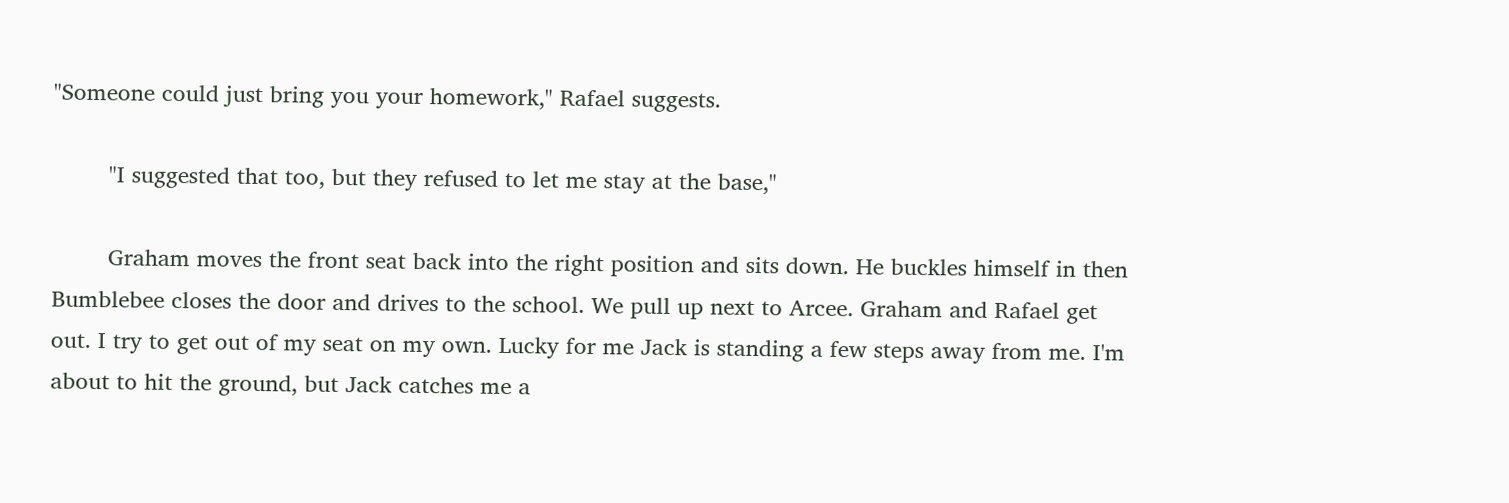"Someone could just bring you your homework," Rafael suggests.

        "I suggested that too, but they refused to let me stay at the base,"

        Graham moves the front seat back into the right position and sits down. He buckles himself in then Bumblebee closes the door and drives to the school. We pull up next to Arcee. Graham and Rafael get out. I try to get out of my seat on my own. Lucky for me Jack is standing a few steps away from me. I'm about to hit the ground, but Jack catches me a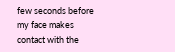few seconds before my face makes contact with the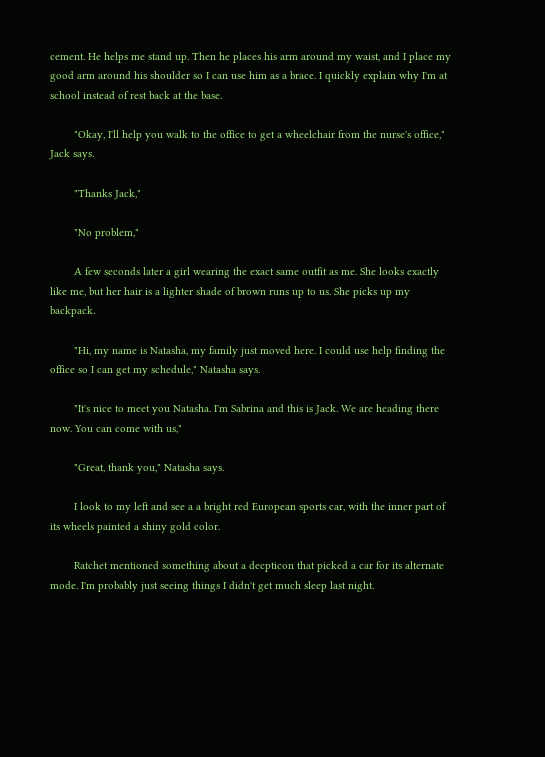cement. He helps me stand up. Then he places his arm around my waist, and I place my good arm around his shoulder so I can use him as a brace. I quickly explain why I'm at school instead of rest back at the base.

        "Okay, I'll help you walk to the office to get a wheelchair from the nurse's office," Jack says.

        "Thanks Jack,"

        "No problem,"

        A few seconds later a girl wearing the exact same outfit as me. She looks exactly like me, but her hair is a lighter shade of brown runs up to us. She picks up my backpack.

        "Hi, my name is Natasha, my family just moved here. I could use help finding the office so I can get my schedule," Natasha says.

        "It's nice to meet you Natasha. I'm Sabrina and this is Jack. We are heading there now. You can come with us,"

        "Great, thank you," Natasha says.

        I look to my left and see a a bright red European sports car, with the inner part of its wheels painted a shiny gold color.

        Ratchet mentioned something about a decpticon that picked a car for its alternate mode. I'm probably just seeing things I didn't get much sleep last night.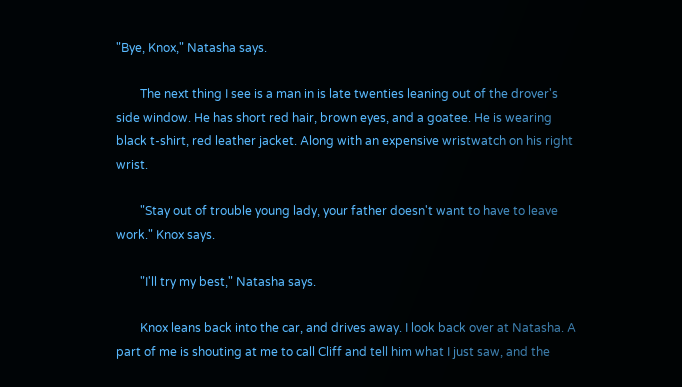"Bye, Knox," Natasha says.

        The next thing I see is a man in is late twenties leaning out of the drover's side window. He has short red hair, brown eyes, and a goatee. He is wearing black t-shirt, red leather jacket. Along with an expensive wristwatch on his right wrist.

        "Stay out of trouble young lady, your father doesn't want to have to leave work." Knox says.

        "I'll try my best," Natasha says.

        Knox leans back into the car, and drives away. I look back over at Natasha. A part of me is shouting at me to call Cliff and tell him what I just saw, and the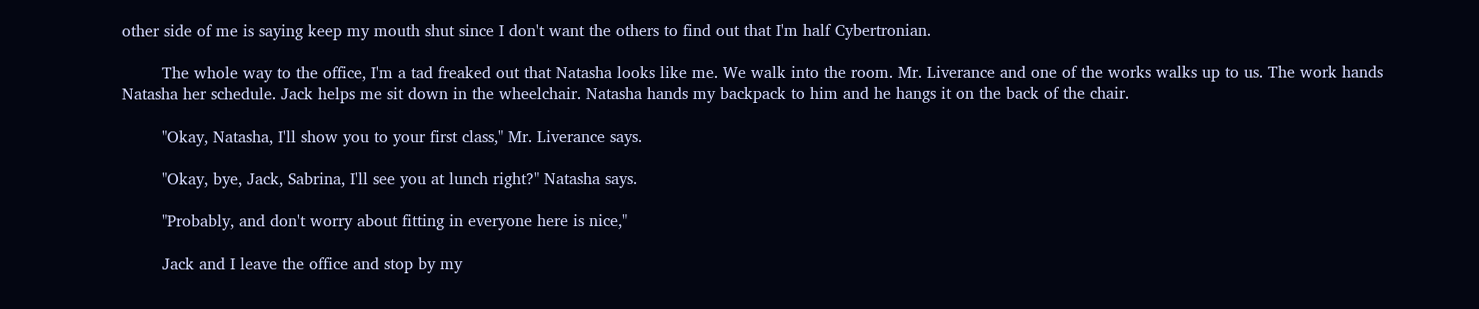other side of me is saying keep my mouth shut since I don't want the others to find out that I'm half Cybertronian.

        The whole way to the office, I'm a tad freaked out that Natasha looks like me. We walk into the room. Mr. Liverance and one of the works walks up to us. The work hands Natasha her schedule. Jack helps me sit down in the wheelchair. Natasha hands my backpack to him and he hangs it on the back of the chair.

        "Okay, Natasha, I'll show you to your first class," Mr. Liverance says.

        "Okay, bye, Jack, Sabrina, I'll see you at lunch right?" Natasha says.

        "Probably, and don't worry about fitting in everyone here is nice,"

        Jack and I leave the office and stop by my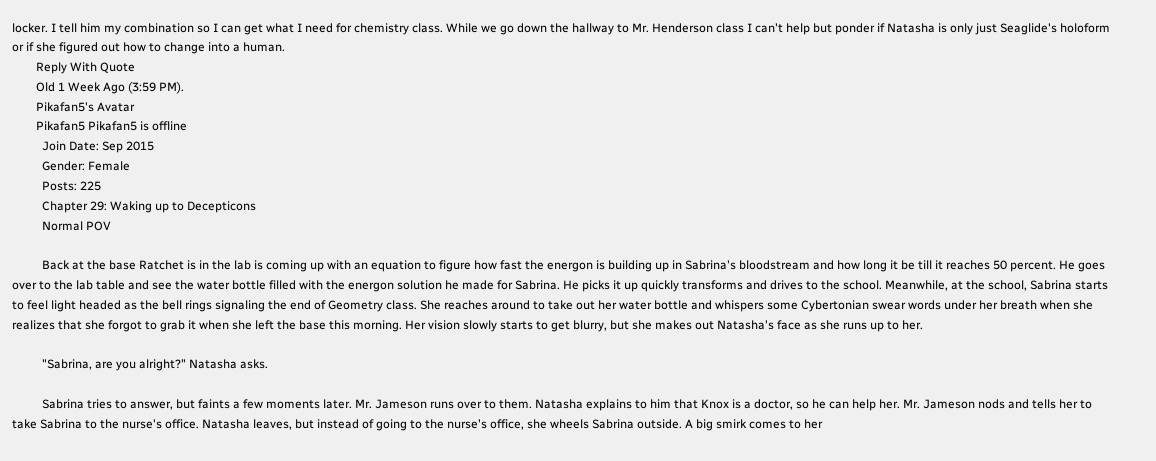locker. I tell him my combination so I can get what I need for chemistry class. While we go down the hallway to Mr. Henderson class I can't help but ponder if Natasha is only just Seaglide's holoform or if she figured out how to change into a human.
        Reply With Quote
        Old 1 Week Ago (3:59 PM).
        Pikafan5's Avatar
        Pikafan5 Pikafan5 is offline
          Join Date: Sep 2015
          Gender: Female
          Posts: 225
          Chapter 29: Waking up to Decepticons
          Normal POV

          Back at the base Ratchet is in the lab is coming up with an equation to figure how fast the energon is building up in Sabrina's bloodstream and how long it be till it reaches 50 percent. He goes over to the lab table and see the water bottle filled with the energon solution he made for Sabrina. He picks it up quickly transforms and drives to the school. Meanwhile, at the school, Sabrina starts to feel light headed as the bell rings signaling the end of Geometry class. She reaches around to take out her water bottle and whispers some Cybertonian swear words under her breath when she realizes that she forgot to grab it when she left the base this morning. Her vision slowly starts to get blurry, but she makes out Natasha's face as she runs up to her.

          "Sabrina, are you alright?" Natasha asks.

          Sabrina tries to answer, but faints a few moments later. Mr. Jameson runs over to them. Natasha explains to him that Knox is a doctor, so he can help her. Mr. Jameson nods and tells her to take Sabrina to the nurse's office. Natasha leaves, but instead of going to the nurse's office, she wheels Sabrina outside. A big smirk comes to her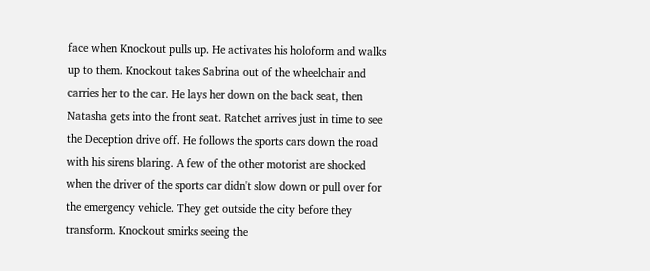face when Knockout pulls up. He activates his holoform and walks up to them. Knockout takes Sabrina out of the wheelchair and carries her to the car. He lays her down on the back seat, then Natasha gets into the front seat. Ratchet arrives just in time to see the Deception drive off. He follows the sports cars down the road with his sirens blaring. A few of the other motorist are shocked when the driver of the sports car didn't slow down or pull over for the emergency vehicle. They get outside the city before they transform. Knockout smirks seeing the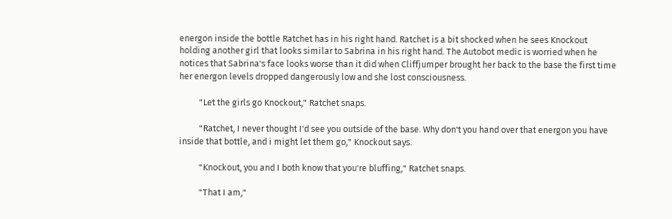energon inside the bottle Ratchet has in his right hand. Ratchet is a bit shocked when he sees Knockout holding another girl that looks similar to Sabrina in his right hand. The Autobot medic is worried when he notices that Sabrina's face looks worse than it did when Cliffjumper brought her back to the base the first time her energon levels dropped dangerously low and she lost consciousness.

          "Let the girls go Knockout," Ratchet snaps.

          "Ratchet, I never thought I'd see you outside of the base. Why don't you hand over that energon you have inside that bottle, and i might let them go," Knockout says.

          "Knockout, you and I both know that you're bluffing," Ratchet snaps.

          "That I am,"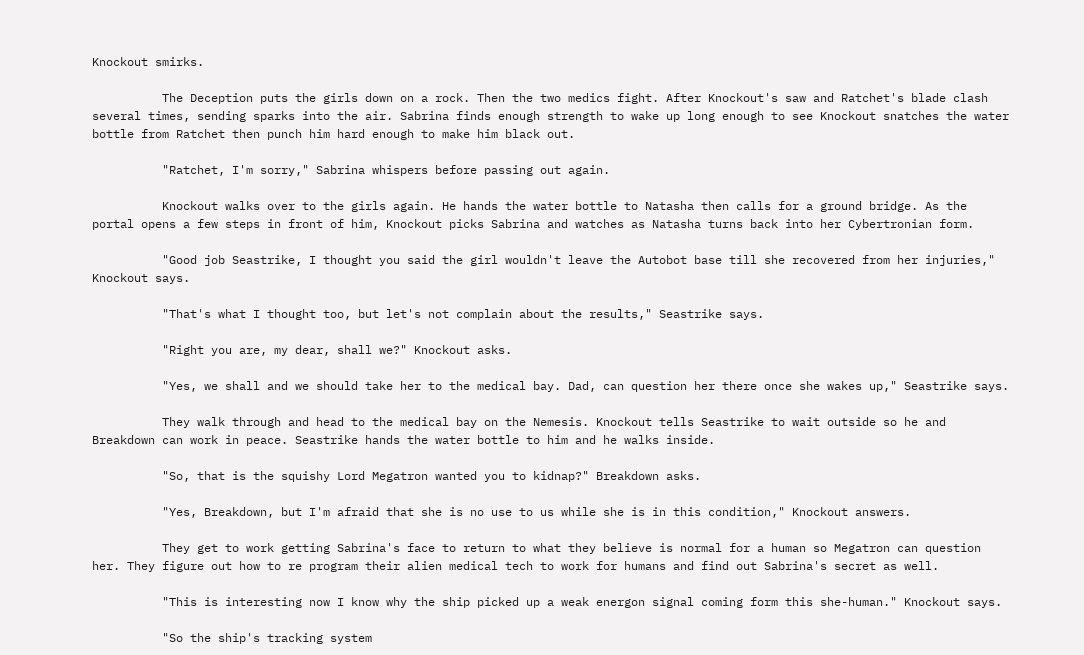Knockout smirks.

          The Deception puts the girls down on a rock. Then the two medics fight. After Knockout's saw and Ratchet's blade clash several times, sending sparks into the air. Sabrina finds enough strength to wake up long enough to see Knockout snatches the water bottle from Ratchet then punch him hard enough to make him black out.

          "Ratchet, I'm sorry," Sabrina whispers before passing out again.

          Knockout walks over to the girls again. He hands the water bottle to Natasha then calls for a ground bridge. As the portal opens a few steps in front of him, Knockout picks Sabrina and watches as Natasha turns back into her Cybertronian form.

          "Good job Seastrike, I thought you said the girl wouldn't leave the Autobot base till she recovered from her injuries," Knockout says.

          "That's what I thought too, but let's not complain about the results," Seastrike says.

          "Right you are, my dear, shall we?" Knockout asks.

          "Yes, we shall and we should take her to the medical bay. Dad, can question her there once she wakes up," Seastrike says.

          They walk through and head to the medical bay on the Nemesis. Knockout tells Seastrike to wait outside so he and Breakdown can work in peace. Seastrike hands the water bottle to him and he walks inside.

          "So, that is the squishy Lord Megatron wanted you to kidnap?" Breakdown asks.

          "Yes, Breakdown, but I'm afraid that she is no use to us while she is in this condition," Knockout answers.

          They get to work getting Sabrina's face to return to what they believe is normal for a human so Megatron can question her. They figure out how to re program their alien medical tech to work for humans and find out Sabrina's secret as well.

          "This is interesting now I know why the ship picked up a weak energon signal coming form this she-human." Knockout says.

          "So the ship's tracking system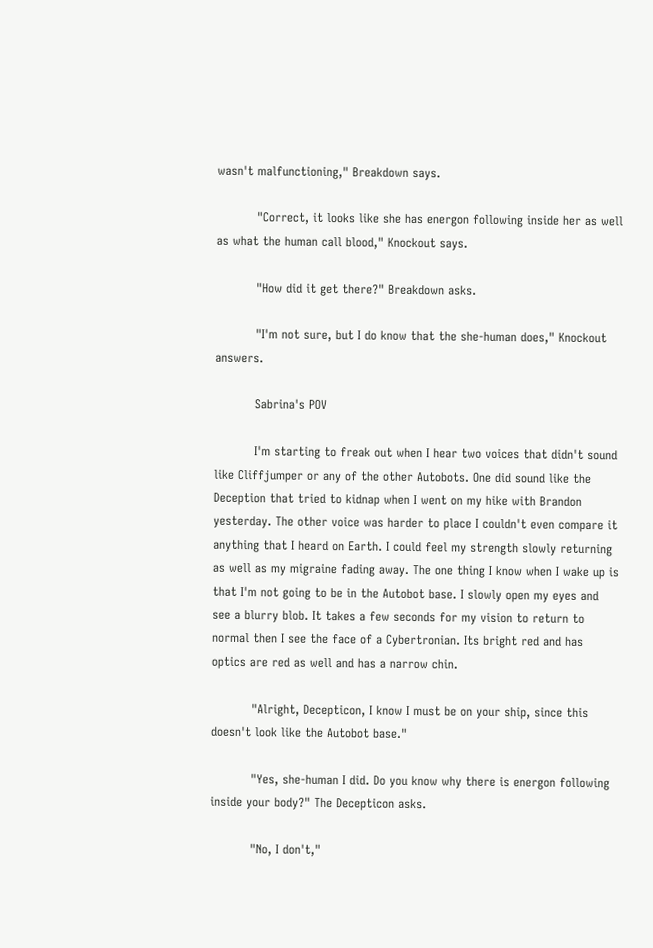wasn't malfunctioning," Breakdown says.

          "Correct, it looks like she has energon following inside her as well as what the human call blood," Knockout says.

          "How did it get there?" Breakdown asks.

          "I'm not sure, but I do know that the she-human does," Knockout answers.

          Sabrina's POV

          I'm starting to freak out when I hear two voices that didn't sound like Cliffjumper or any of the other Autobots. One did sound like the Deception that tried to kidnap when I went on my hike with Brandon yesterday. The other voice was harder to place I couldn't even compare it anything that I heard on Earth. I could feel my strength slowly returning as well as my migraine fading away. The one thing I know when I wake up is that I'm not going to be in the Autobot base. I slowly open my eyes and see a blurry blob. It takes a few seconds for my vision to return to normal then I see the face of a Cybertronian. Its bright red and has optics are red as well and has a narrow chin.

          "Alright, Decepticon, I know I must be on your ship, since this doesn't look like the Autobot base."

          "Yes, she-human I did. Do you know why there is energon following inside your body?" The Decepticon asks.

          "No, I don't,"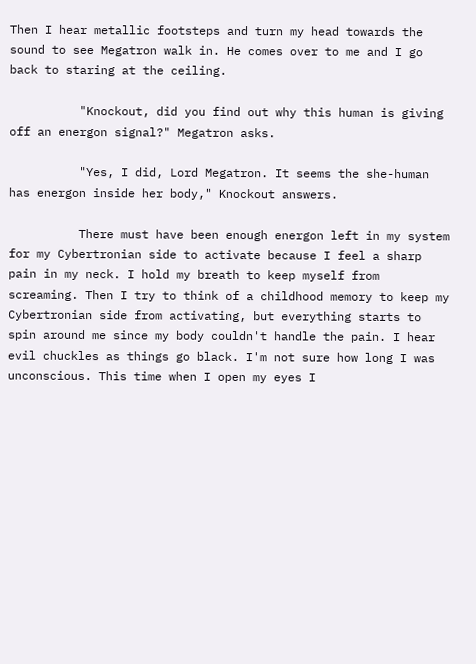Then I hear metallic footsteps and turn my head towards the sound to see Megatron walk in. He comes over to me and I go back to staring at the ceiling.

          "Knockout, did you find out why this human is giving off an energon signal?" Megatron asks.

          "Yes, I did, Lord Megatron. It seems the she-human has energon inside her body," Knockout answers.

          There must have been enough energon left in my system for my Cybertronian side to activate because I feel a sharp pain in my neck. I hold my breath to keep myself from screaming. Then I try to think of a childhood memory to keep my Cybertronian side from activating, but everything starts to spin around me since my body couldn't handle the pain. I hear evil chuckles as things go black. I'm not sure how long I was unconscious. This time when I open my eyes I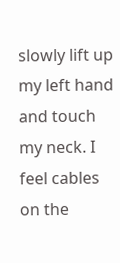slowly lift up my left hand and touch my neck. I feel cables on the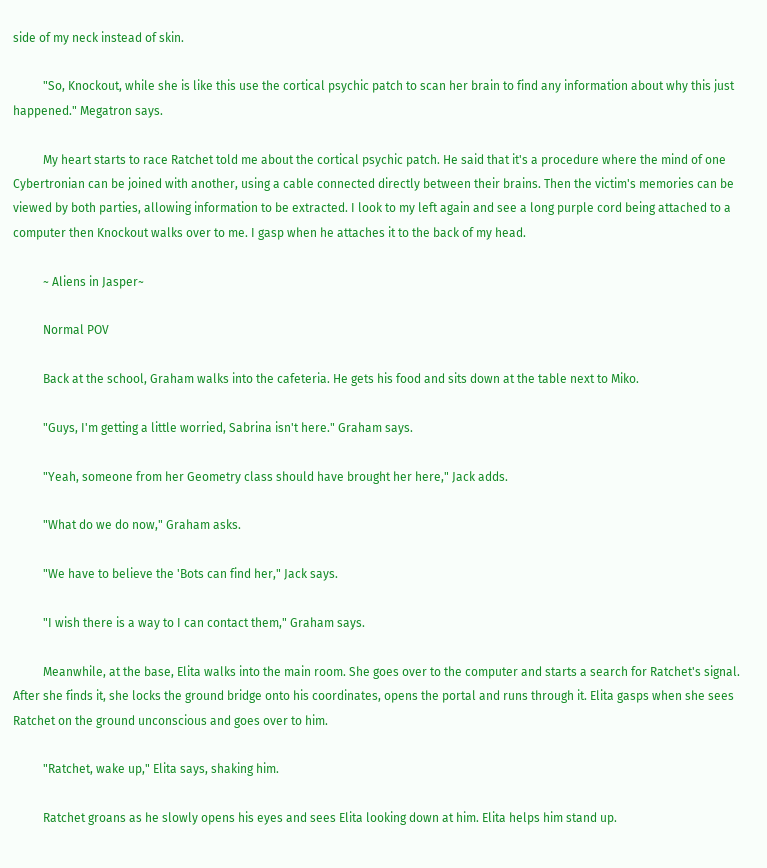side of my neck instead of skin.

          "So, Knockout, while she is like this use the cortical psychic patch to scan her brain to find any information about why this just happened." Megatron says.

          My heart starts to race Ratchet told me about the cortical psychic patch. He said that it's a procedure where the mind of one Cybertronian can be joined with another, using a cable connected directly between their brains. Then the victim's memories can be viewed by both parties, allowing information to be extracted. I look to my left again and see a long purple cord being attached to a computer then Knockout walks over to me. I gasp when he attaches it to the back of my head.

          ~ Aliens in Jasper~

          Normal POV

          Back at the school, Graham walks into the cafeteria. He gets his food and sits down at the table next to Miko.

          "Guys, I'm getting a little worried, Sabrina isn't here." Graham says.

          "Yeah, someone from her Geometry class should have brought her here," Jack adds.

          "What do we do now," Graham asks.

          "We have to believe the 'Bots can find her," Jack says.

          "I wish there is a way to I can contact them," Graham says.

          Meanwhile, at the base, Elita walks into the main room. She goes over to the computer and starts a search for Ratchet's signal. After she finds it, she locks the ground bridge onto his coordinates, opens the portal and runs through it. Elita gasps when she sees Ratchet on the ground unconscious and goes over to him.

          "Ratchet, wake up," Elita says, shaking him.

          Ratchet groans as he slowly opens his eyes and sees Elita looking down at him. Elita helps him stand up.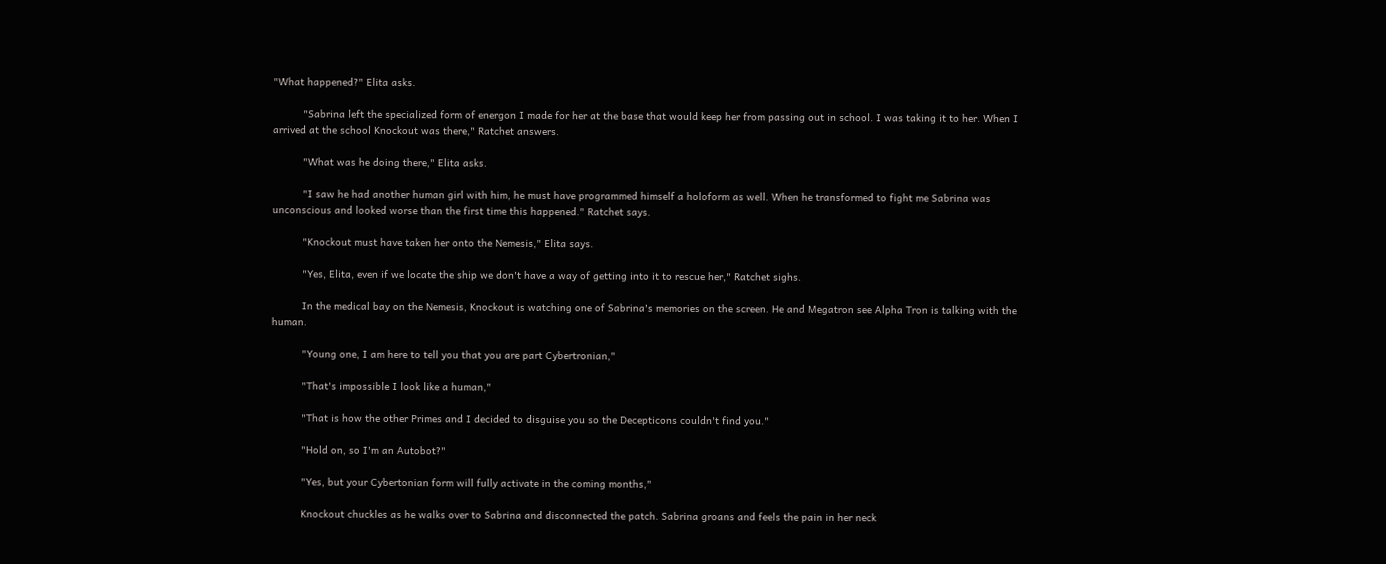"What happened?" Elita asks.

          "Sabrina left the specialized form of energon I made for her at the base that would keep her from passing out in school. I was taking it to her. When I arrived at the school Knockout was there," Ratchet answers.

          "What was he doing there," Elita asks.

          "I saw he had another human girl with him, he must have programmed himself a holoform as well. When he transformed to fight me Sabrina was unconscious and looked worse than the first time this happened." Ratchet says.

          "Knockout must have taken her onto the Nemesis," Elita says.

          "Yes, Elita, even if we locate the ship we don't have a way of getting into it to rescue her," Ratchet sighs.

          In the medical bay on the Nemesis, Knockout is watching one of Sabrina's memories on the screen. He and Megatron see Alpha Tron is talking with the human.

          "Young one, I am here to tell you that you are part Cybertronian,"

          "That's impossible I look like a human,"

          "That is how the other Primes and I decided to disguise you so the Decepticons couldn't find you."

          "Hold on, so I'm an Autobot?"

          "Yes, but your Cybertonian form will fully activate in the coming months,"

          Knockout chuckles as he walks over to Sabrina and disconnected the patch. Sabrina groans and feels the pain in her neck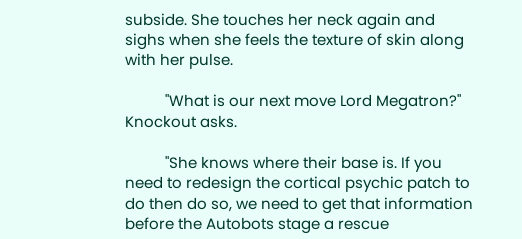subside. She touches her neck again and sighs when she feels the texture of skin along with her pulse.

          "What is our next move Lord Megatron?" Knockout asks.

          "She knows where their base is. If you need to redesign the cortical psychic patch to do then do so, we need to get that information before the Autobots stage a rescue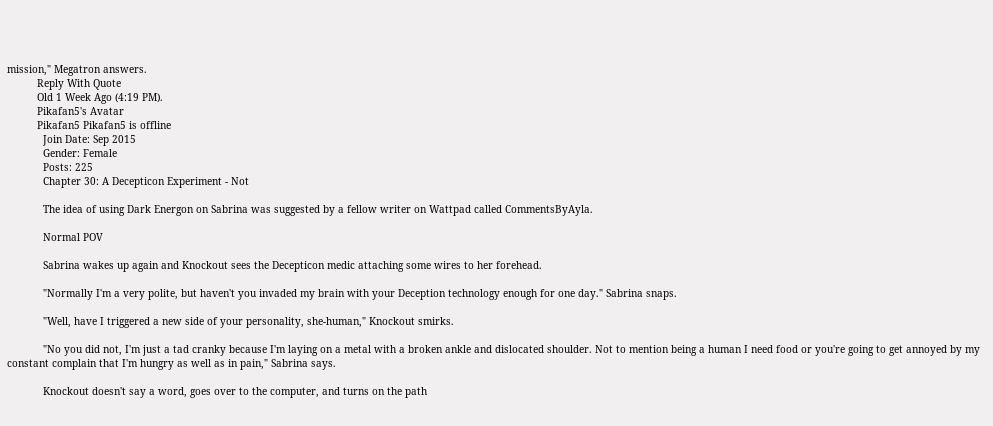mission," Megatron answers.
          Reply With Quote
          Old 1 Week Ago (4:19 PM).
          Pikafan5's Avatar
          Pikafan5 Pikafan5 is offline
            Join Date: Sep 2015
            Gender: Female
            Posts: 225
            Chapter 30: A Decepticon Experiment - Not

            The idea of using Dark Energon on Sabrina was suggested by a fellow writer on Wattpad called CommentsByAyla.

            Normal POV

            Sabrina wakes up again and Knockout sees the Decepticon medic attaching some wires to her forehead.

            "Normally I'm a very polite, but haven't you invaded my brain with your Deception technology enough for one day." Sabrina snaps.

            "Well, have I triggered a new side of your personality, she-human," Knockout smirks.

            "No you did not, I'm just a tad cranky because I'm laying on a metal with a broken ankle and dislocated shoulder. Not to mention being a human I need food or you're going to get annoyed by my constant complain that I'm hungry as well as in pain," Sabrina says.

            Knockout doesn't say a word, goes over to the computer, and turns on the path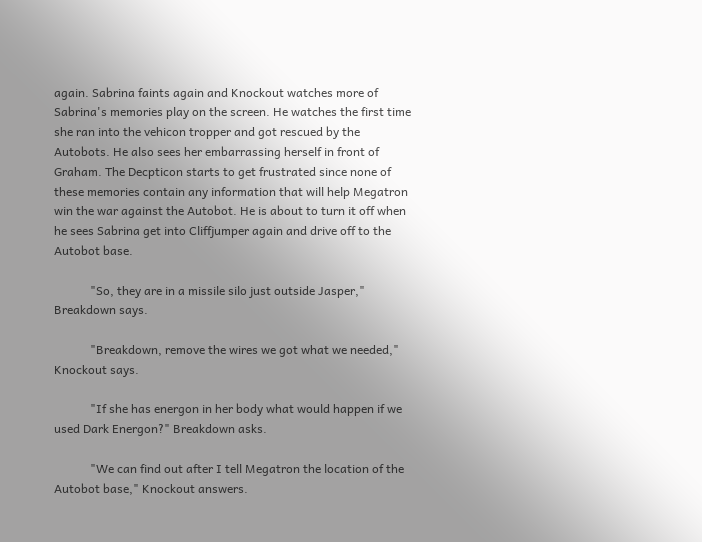again. Sabrina faints again and Knockout watches more of Sabrina's memories play on the screen. He watches the first time she ran into the vehicon tropper and got rescued by the Autobots. He also sees her embarrassing herself in front of Graham. The Decpticon starts to get frustrated since none of these memories contain any information that will help Megatron win the war against the Autobot. He is about to turn it off when he sees Sabrina get into Cliffjumper again and drive off to the Autobot base.

            "So, they are in a missile silo just outside Jasper," Breakdown says.

            "Breakdown, remove the wires we got what we needed," Knockout says.

            "If she has energon in her body what would happen if we used Dark Energon?" Breakdown asks.

            "We can find out after I tell Megatron the location of the Autobot base," Knockout answers.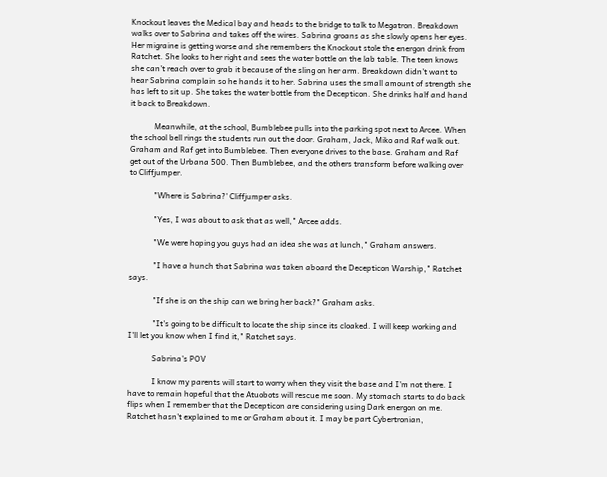Knockout leaves the Medical bay and heads to the bridge to talk to Megatron. Breakdown walks over to Sabrina and takes off the wires. Sabrina groans as she slowly opens her eyes. Her migraine is getting worse and she remembers the Knockout stole the energon drink from Ratchet. She looks to her right and sees the water bottle on the lab table. The teen knows she can't reach over to grab it because of the sling on her arm. Breakdown didn't want to hear Sabrina complain so he hands it to her. Sabrina uses the small amount of strength she has left to sit up. She takes the water bottle from the Decepticon. She drinks half and hand it back to Breakdown.

            Meanwhile, at the school, Bumblebee pulls into the parking spot next to Arcee. When the school bell rings the students run out the door. Graham, Jack, Miko and Raf walk out. Graham and Raf get into Bumblebee. Then everyone drives to the base. Graham and Raf get out of the Urbana 500. Then Bumblebee, and the others transform before walking over to Cliffjumper.

            "Where is Sabrina?' Cliffjumper asks.

            "Yes, I was about to ask that as well," Arcee adds.

            "We were hoping you guys had an idea she was at lunch," Graham answers.

            "I have a hunch that Sabrina was taken aboard the Decepticon Warship," Ratchet says.

            "If she is on the ship can we bring her back?" Graham asks.

            "It's going to be difficult to locate the ship since its cloaked. I will keep working and I'll let you know when I find it," Ratchet says.

            Sabrina's POV

            I know my parents will start to worry when they visit the base and I'm not there. I have to remain hopeful that the Atuobots will rescue me soon. My stomach starts to do back flips when I remember that the Decepticon are considering using Dark energon on me. Ratchet hasn't explained to me or Graham about it. I may be part Cybertronian,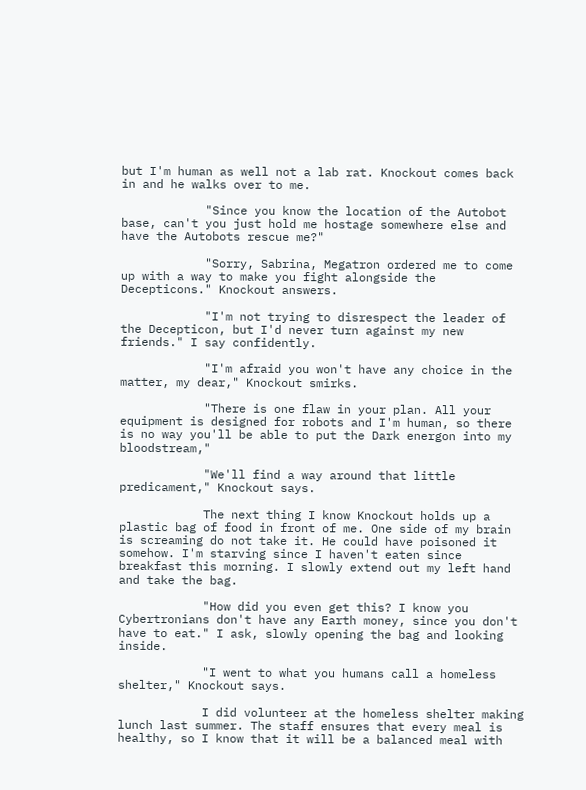but I'm human as well not a lab rat. Knockout comes back in and he walks over to me.

            "Since you know the location of the Autobot base, can't you just hold me hostage somewhere else and have the Autobots rescue me?"

            "Sorry, Sabrina, Megatron ordered me to come up with a way to make you fight alongside the Decepticons." Knockout answers.

            "I'm not trying to disrespect the leader of the Decepticon, but I'd never turn against my new friends." I say confidently.

            "I'm afraid you won't have any choice in the matter, my dear," Knockout smirks.

            "There is one flaw in your plan. All your equipment is designed for robots and I'm human, so there is no way you'll be able to put the Dark energon into my bloodstream,"

            "We'll find a way around that little predicament," Knockout says.

            The next thing I know Knockout holds up a plastic bag of food in front of me. One side of my brain is screaming do not take it. He could have poisoned it somehow. I'm starving since I haven't eaten since breakfast this morning. I slowly extend out my left hand and take the bag.

            "How did you even get this? I know you Cybertronians don't have any Earth money, since you don't have to eat." I ask, slowly opening the bag and looking inside.

            "I went to what you humans call a homeless shelter," Knockout says.

            I did volunteer at the homeless shelter making lunch last summer. The staff ensures that every meal is healthy, so I know that it will be a balanced meal with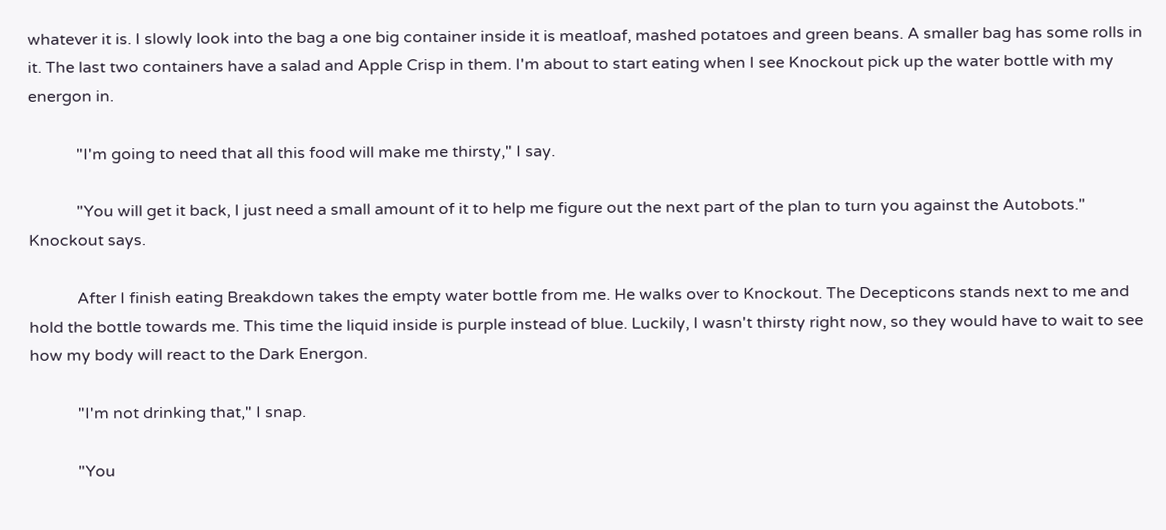whatever it is. I slowly look into the bag a one big container inside it is meatloaf, mashed potatoes and green beans. A smaller bag has some rolls in it. The last two containers have a salad and Apple Crisp in them. I'm about to start eating when I see Knockout pick up the water bottle with my energon in.

            "I'm going to need that all this food will make me thirsty," I say.

            "You will get it back, I just need a small amount of it to help me figure out the next part of the plan to turn you against the Autobots." Knockout says.

            After I finish eating Breakdown takes the empty water bottle from me. He walks over to Knockout. The Decepticons stands next to me and hold the bottle towards me. This time the liquid inside is purple instead of blue. Luckily, I wasn't thirsty right now, so they would have to wait to see how my body will react to the Dark Energon.

            "I'm not drinking that," I snap.

            "You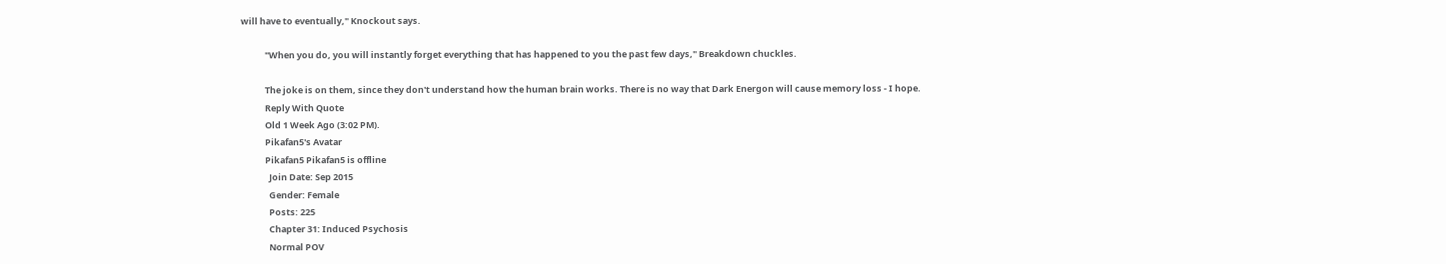will have to eventually," Knockout says.

            "When you do, you will instantly forget everything that has happened to you the past few days," Breakdown chuckles.

            The joke is on them, since they don't understand how the human brain works. There is no way that Dark Energon will cause memory loss - I hope.
            Reply With Quote
            Old 1 Week Ago (3:02 PM).
            Pikafan5's Avatar
            Pikafan5 Pikafan5 is offline
              Join Date: Sep 2015
              Gender: Female
              Posts: 225
              Chapter 31: Induced Psychosis
              Normal POV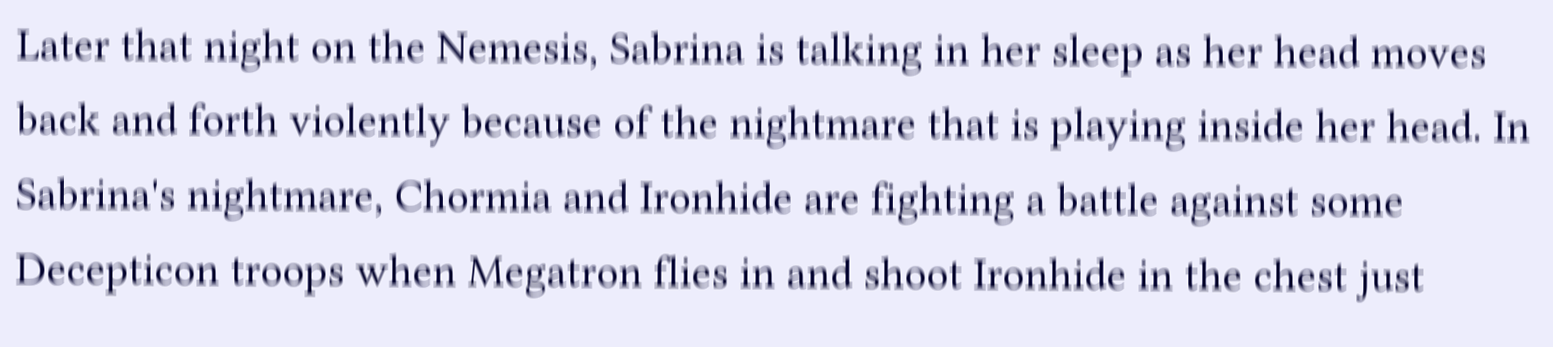Later that night on the Nemesis, Sabrina is talking in her sleep as her head moves back and forth violently because of the nightmare that is playing inside her head. In Sabrina's nightmare, Chormia and Ironhide are fighting a battle against some Decepticon troops when Megatron flies in and shoot Ironhide in the chest just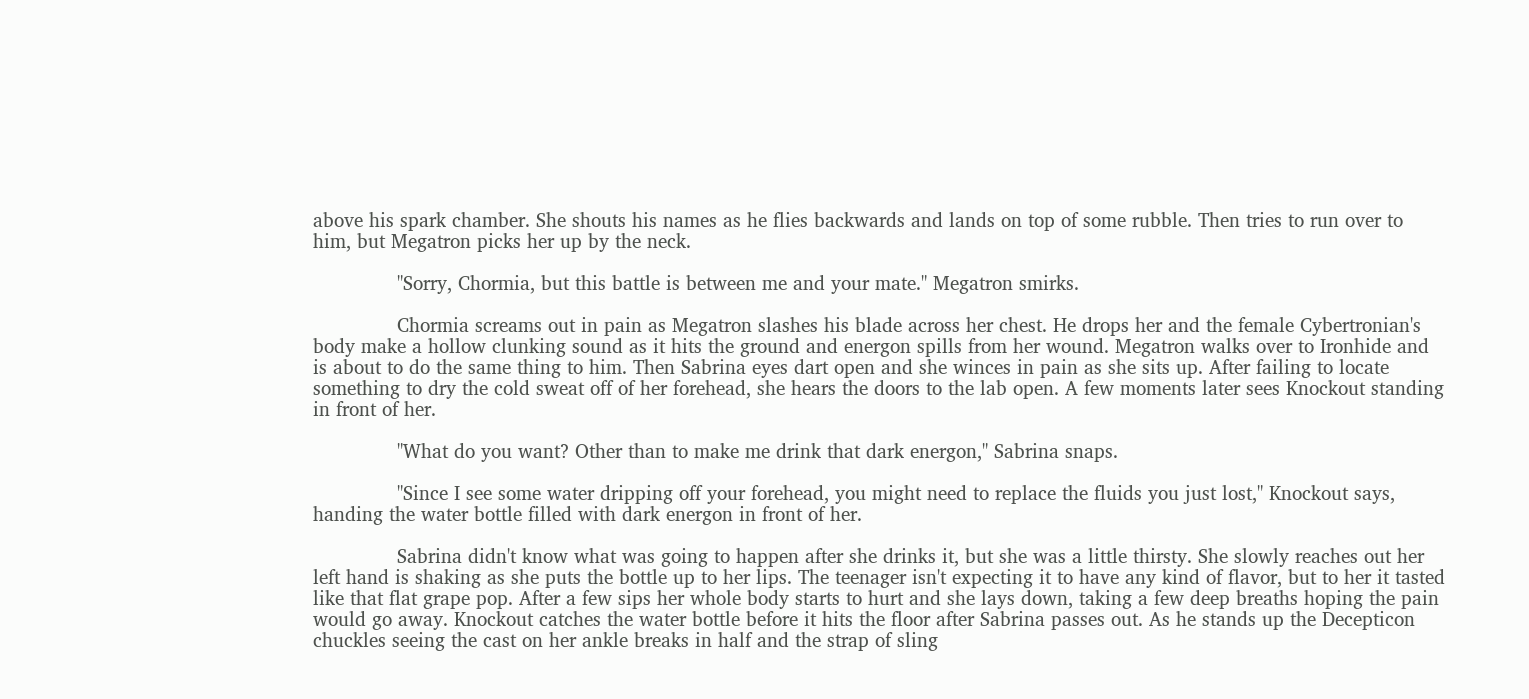above his spark chamber. She shouts his names as he flies backwards and lands on top of some rubble. Then tries to run over to him, but Megatron picks her up by the neck.

              "Sorry, Chormia, but this battle is between me and your mate." Megatron smirks.

              Chormia screams out in pain as Megatron slashes his blade across her chest. He drops her and the female Cybertronian's body make a hollow clunking sound as it hits the ground and energon spills from her wound. Megatron walks over to Ironhide and is about to do the same thing to him. Then Sabrina eyes dart open and she winces in pain as she sits up. After failing to locate something to dry the cold sweat off of her forehead, she hears the doors to the lab open. A few moments later sees Knockout standing in front of her.

              "What do you want? Other than to make me drink that dark energon," Sabrina snaps.

              "Since I see some water dripping off your forehead, you might need to replace the fluids you just lost," Knockout says, handing the water bottle filled with dark energon in front of her.

              Sabrina didn't know what was going to happen after she drinks it, but she was a little thirsty. She slowly reaches out her left hand is shaking as she puts the bottle up to her lips. The teenager isn't expecting it to have any kind of flavor, but to her it tasted like that flat grape pop. After a few sips her whole body starts to hurt and she lays down, taking a few deep breaths hoping the pain would go away. Knockout catches the water bottle before it hits the floor after Sabrina passes out. As he stands up the Decepticon chuckles seeing the cast on her ankle breaks in half and the strap of sling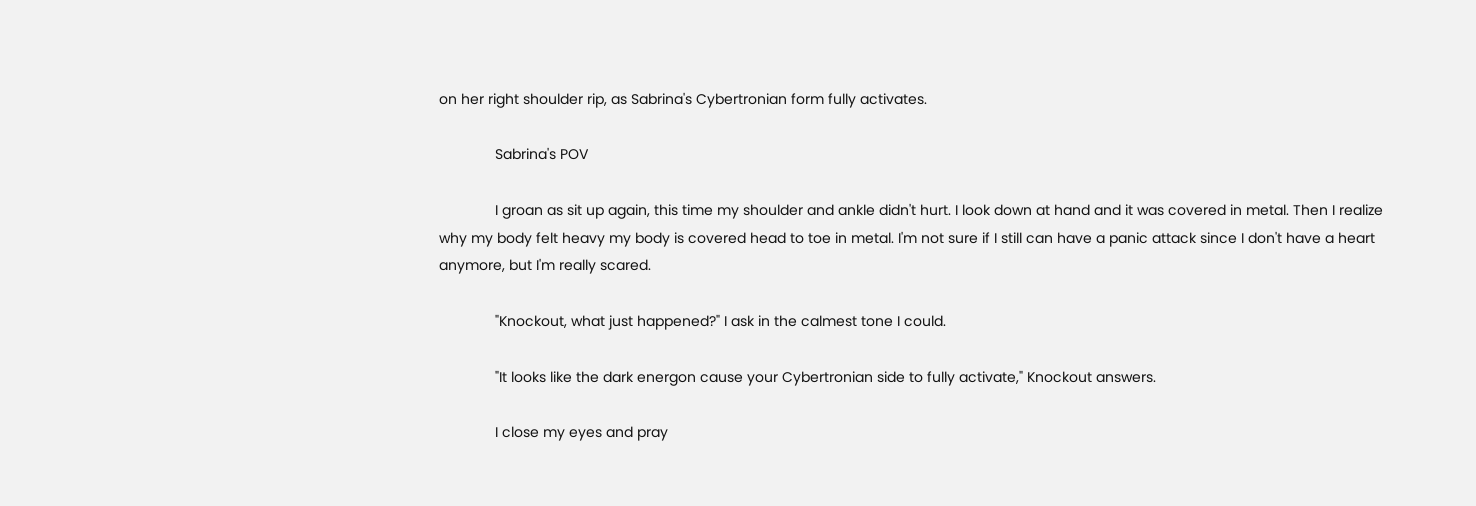on her right shoulder rip, as Sabrina's Cybertronian form fully activates.

              Sabrina's POV

              I groan as sit up again, this time my shoulder and ankle didn't hurt. I look down at hand and it was covered in metal. Then I realize why my body felt heavy my body is covered head to toe in metal. I'm not sure if I still can have a panic attack since I don't have a heart anymore, but I'm really scared.

              "Knockout, what just happened?" I ask in the calmest tone I could.

              "It looks like the dark energon cause your Cybertronian side to fully activate," Knockout answers.

              I close my eyes and pray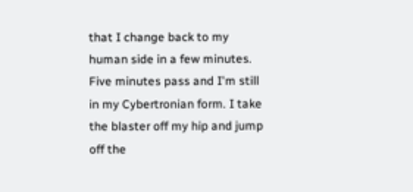that I change back to my human side in a few minutes. Five minutes pass and I'm still in my Cybertronian form. I take the blaster off my hip and jump off the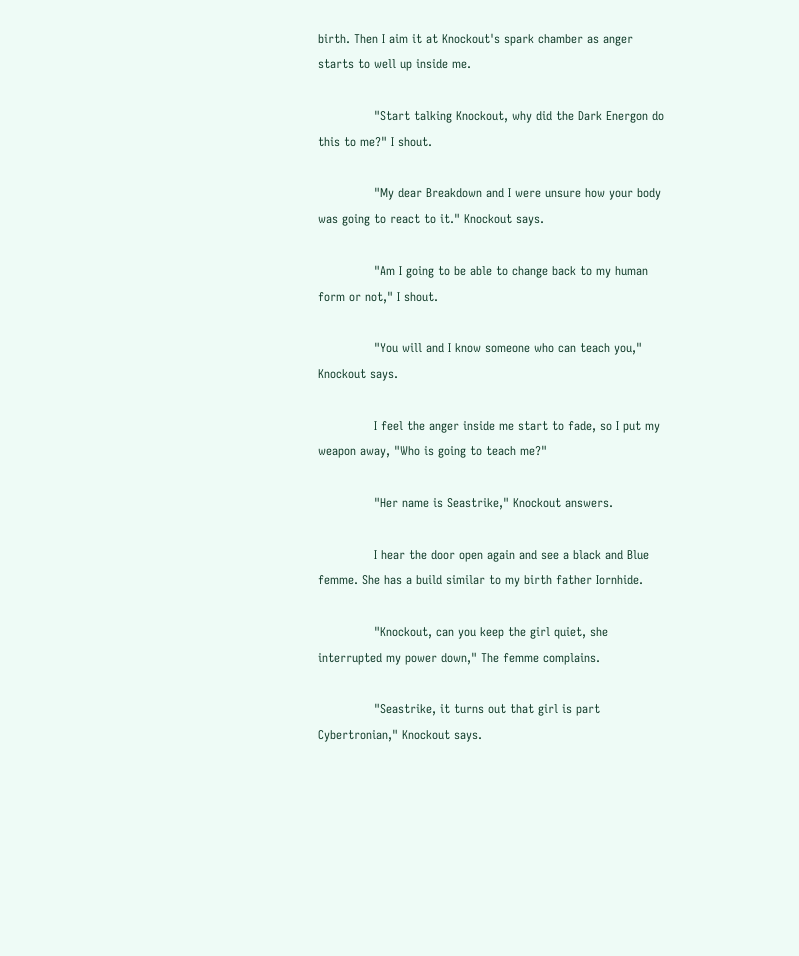birth. Then I aim it at Knockout's spark chamber as anger starts to well up inside me.

              "Start talking Knockout, why did the Dark Energon do this to me?" I shout.

              "My dear Breakdown and I were unsure how your body was going to react to it." Knockout says.

              "Am I going to be able to change back to my human form or not," I shout.

              "You will and I know someone who can teach you," Knockout says.

              I feel the anger inside me start to fade, so I put my weapon away, "Who is going to teach me?"

              "Her name is Seastrike," Knockout answers.

              I hear the door open again and see a black and Blue femme. She has a build similar to my birth father Iornhide.

              "Knockout, can you keep the girl quiet, she interrupted my power down," The femme complains.

              "Seastrike, it turns out that girl is part Cybertronian," Knockout says.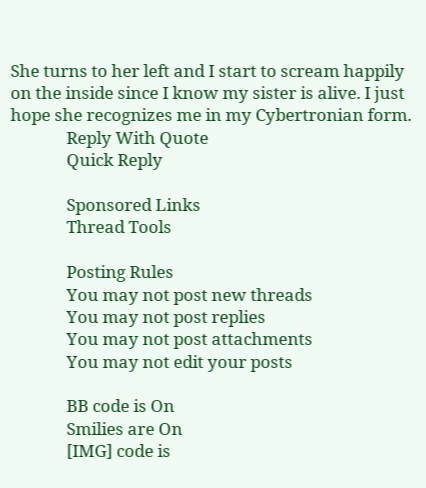She turns to her left and I start to scream happily on the inside since I know my sister is alive. I just hope she recognizes me in my Cybertronian form.
              Reply With Quote
              Quick Reply

              Sponsored Links
              Thread Tools

              Posting Rules
              You may not post new threads
              You may not post replies
              You may not post attachments
              You may not edit your posts

              BB code is On
              Smilies are On
              [IMG] code is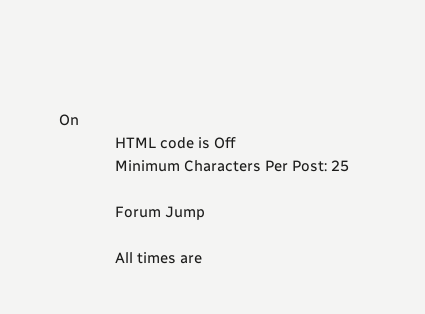On
              HTML code is Off
              Minimum Characters Per Post: 25

              Forum Jump

              All times are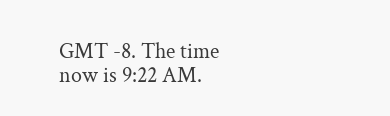GMT -8. The time now is 9:22 AM.